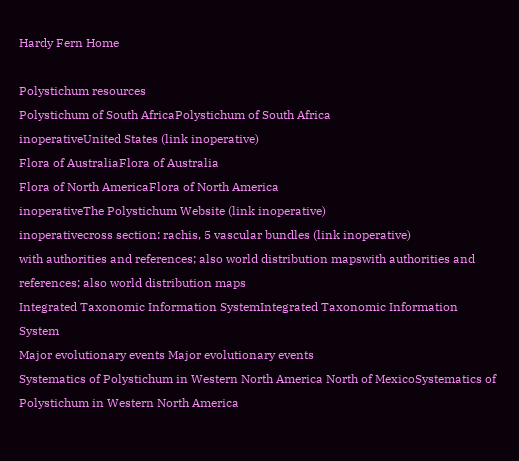Hardy Fern Home

Polystichum resources
Polystichum of South AfricaPolystichum of South Africa
inoperativeUnited States (link inoperative)
Flora of AustraliaFlora of Australia
Flora of North AmericaFlora of North America
inoperativeThe Polystichum Website (link inoperative)
inoperativecross section: rachis, 5 vascular bundles (link inoperative)
with authorities and references; also world distribution mapswith authorities and references; also world distribution maps
Integrated Taxonomic Information SystemIntegrated Taxonomic Information System
Major evolutionary events Major evolutionary events
Systematics of Polystichum in Western North America North of MexicoSystematics of Polystichum in Western North America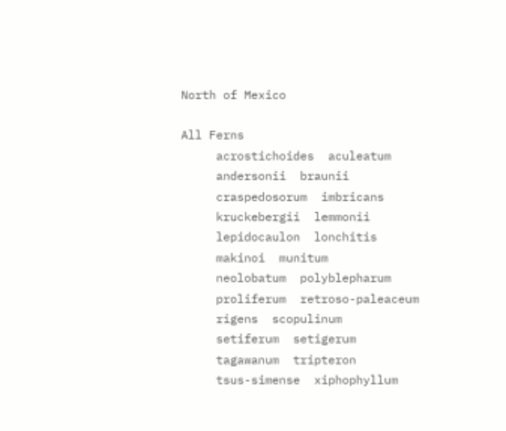North of Mexico

All Ferns
     acrostichoides  aculeatum
     andersonii  braunii
     craspedosorum  imbricans
     kruckebergii  lemmonii
     lepidocaulon  lonchitis
     makinoi  munitum
     neolobatum  polyblepharum
     proliferum  retroso-paleaceum
     rigens  scopulinum
     setiferum  setigerum
     tagawanum  tripteron
     tsus-simense  xiphophyllum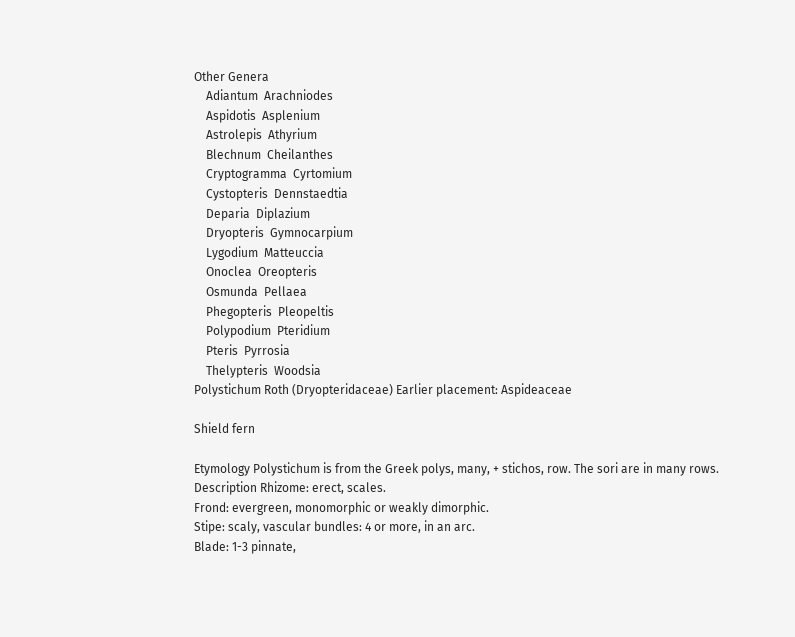Other Genera
    Adiantum  Arachniodes
    Aspidotis  Asplenium
    Astrolepis  Athyrium
    Blechnum  Cheilanthes
    Cryptogramma  Cyrtomium
    Cystopteris  Dennstaedtia
    Deparia  Diplazium
    Dryopteris  Gymnocarpium
    Lygodium  Matteuccia
    Onoclea  Oreopteris
    Osmunda  Pellaea
    Phegopteris  Pleopeltis
    Polypodium  Pteridium
    Pteris  Pyrrosia
    Thelypteris  Woodsia
Polystichum Roth (Dryopteridaceae) Earlier placement: Aspideaceae

Shield fern

Etymology Polystichum is from the Greek polys, many, + stichos, row. The sori are in many rows.
Description Rhizome: erect, scales.
Frond: evergreen, monomorphic or weakly dimorphic.
Stipe: scaly, vascular bundles: 4 or more, in an arc.
Blade: 1-3 pinnate,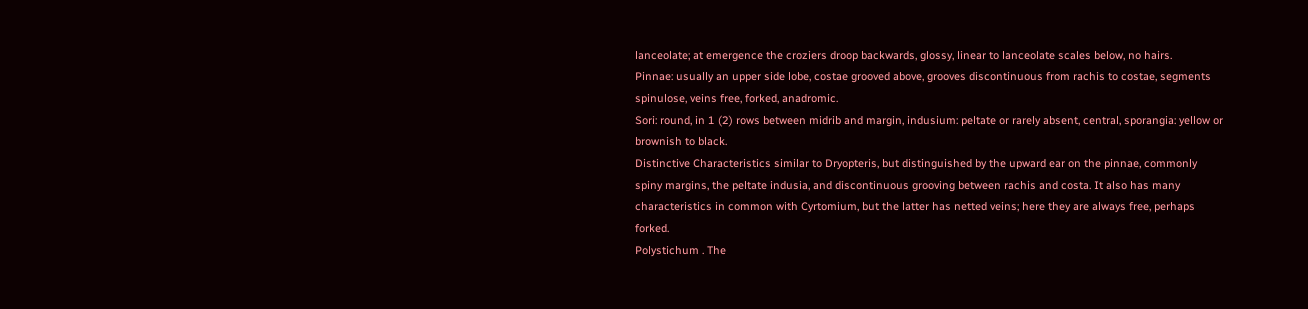lanceolate; at emergence the croziers droop backwards, glossy, linear to lanceolate scales below, no hairs.
Pinnae: usually an upper side lobe, costae grooved above, grooves discontinuous from rachis to costae, segments spinulose, veins free, forked, anadromic.
Sori: round, in 1 (2) rows between midrib and margin, indusium: peltate or rarely absent, central, sporangia: yellow or brownish to black.
Distinctive Characteristics similar to Dryopteris, but distinguished by the upward ear on the pinnae, commonly spiny margins, the peltate indusia, and discontinuous grooving between rachis and costa. It also has many characteristics in common with Cyrtomium, but the latter has netted veins; here they are always free, perhaps forked.
Polystichum . The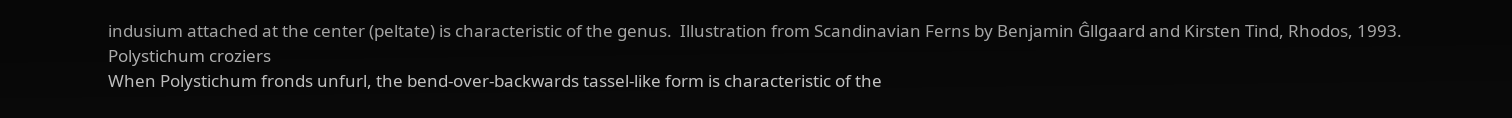indusium attached at the center (peltate) is characteristic of the genus.  Illustration from Scandinavian Ferns by Benjamin Ĝllgaard and Kirsten Tind, Rhodos, 1993.
Polystichum croziers
When Polystichum fronds unfurl, the bend-over-backwards tassel-like form is characteristic of the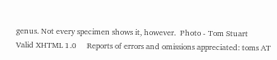genus. Not every specimen shows it, however.  Photo - Tom Stuart
Valid XHTML 1.0     Reports of errors and omissions appreciated: toms AT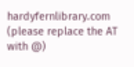hardyfernlibrary.com (please replace the AT with @)